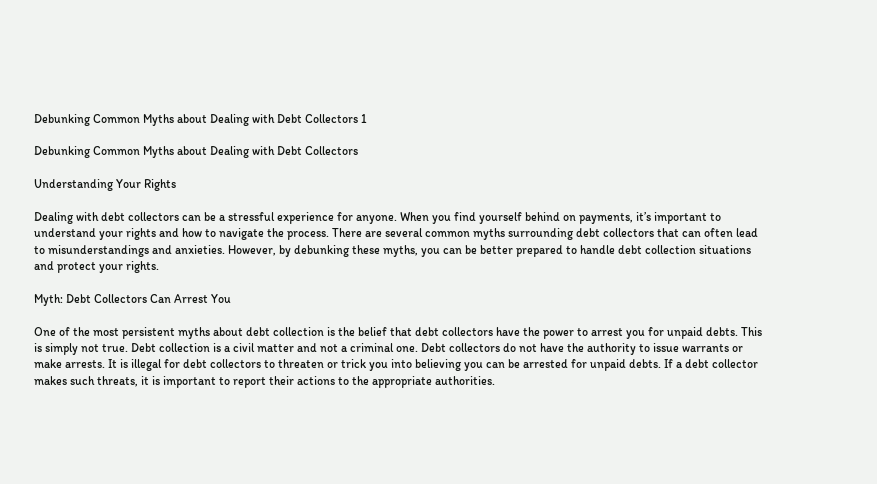Debunking Common Myths about Dealing with Debt Collectors 1

Debunking Common Myths about Dealing with Debt Collectors

Understanding Your Rights

Dealing with debt collectors can be a stressful experience for anyone. When you find yourself behind on payments, it’s important to understand your rights and how to navigate the process. There are several common myths surrounding debt collectors that can often lead to misunderstandings and anxieties. However, by debunking these myths, you can be better prepared to handle debt collection situations and protect your rights.

Myth: Debt Collectors Can Arrest You

One of the most persistent myths about debt collection is the belief that debt collectors have the power to arrest you for unpaid debts. This is simply not true. Debt collection is a civil matter and not a criminal one. Debt collectors do not have the authority to issue warrants or make arrests. It is illegal for debt collectors to threaten or trick you into believing you can be arrested for unpaid debts. If a debt collector makes such threats, it is important to report their actions to the appropriate authorities.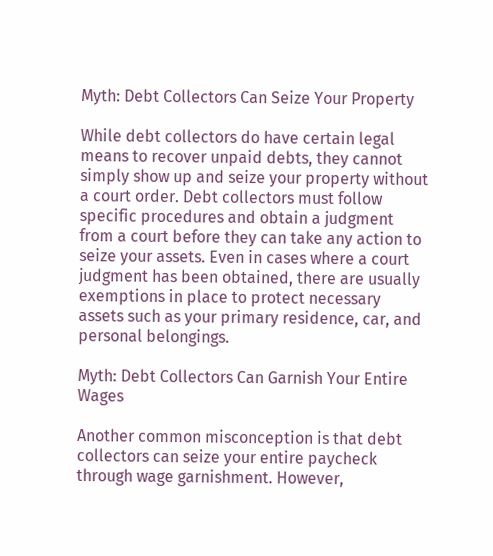Myth: Debt Collectors Can Seize Your Property

While debt collectors do have certain legal means to recover unpaid debts, they cannot simply show up and seize your property without a court order. Debt collectors must follow specific procedures and obtain a judgment from a court before they can take any action to seize your assets. Even in cases where a court judgment has been obtained, there are usually exemptions in place to protect necessary assets such as your primary residence, car, and personal belongings.

Myth: Debt Collectors Can Garnish Your Entire Wages

Another common misconception is that debt collectors can seize your entire paycheck through wage garnishment. However,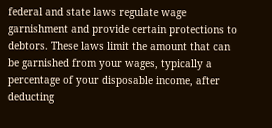federal and state laws regulate wage garnishment and provide certain protections to debtors. These laws limit the amount that can be garnished from your wages, typically a percentage of your disposable income, after deducting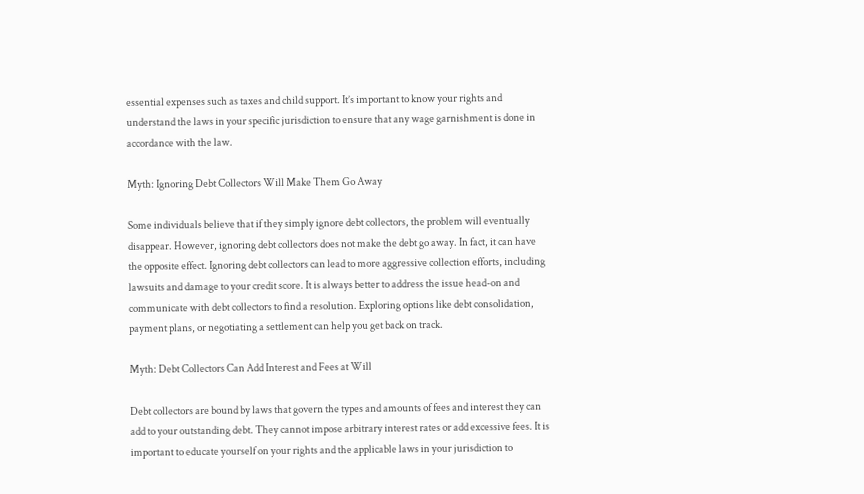essential expenses such as taxes and child support. It’s important to know your rights and understand the laws in your specific jurisdiction to ensure that any wage garnishment is done in accordance with the law.

Myth: Ignoring Debt Collectors Will Make Them Go Away

Some individuals believe that if they simply ignore debt collectors, the problem will eventually disappear. However, ignoring debt collectors does not make the debt go away. In fact, it can have the opposite effect. Ignoring debt collectors can lead to more aggressive collection efforts, including lawsuits and damage to your credit score. It is always better to address the issue head-on and communicate with debt collectors to find a resolution. Exploring options like debt consolidation, payment plans, or negotiating a settlement can help you get back on track.

Myth: Debt Collectors Can Add Interest and Fees at Will

Debt collectors are bound by laws that govern the types and amounts of fees and interest they can add to your outstanding debt. They cannot impose arbitrary interest rates or add excessive fees. It is important to educate yourself on your rights and the applicable laws in your jurisdiction to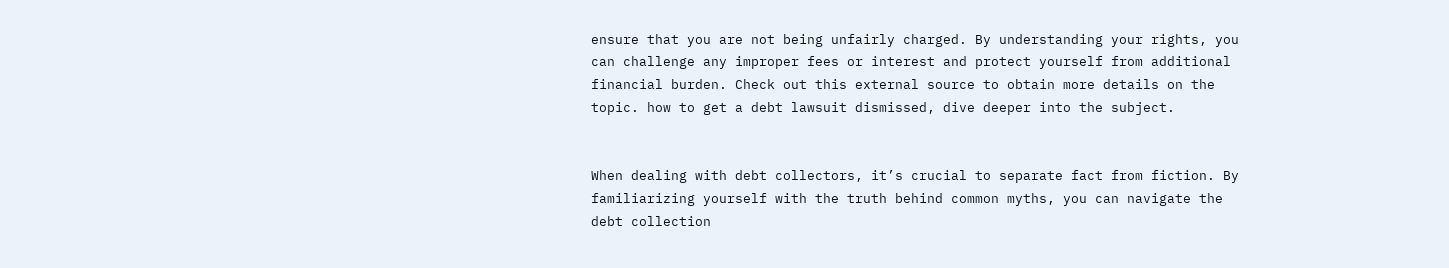ensure that you are not being unfairly charged. By understanding your rights, you can challenge any improper fees or interest and protect yourself from additional financial burden. Check out this external source to obtain more details on the topic. how to get a debt lawsuit dismissed, dive deeper into the subject.


When dealing with debt collectors, it’s crucial to separate fact from fiction. By familiarizing yourself with the truth behind common myths, you can navigate the debt collection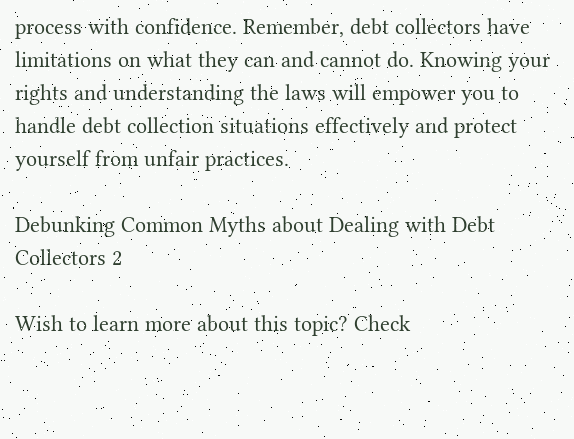process with confidence. Remember, debt collectors have limitations on what they can and cannot do. Knowing your rights and understanding the laws will empower you to handle debt collection situations effectively and protect yourself from unfair practices.

Debunking Common Myths about Dealing with Debt Collectors 2

Wish to learn more about this topic? Check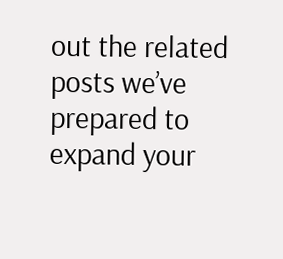out the related posts we’ve prepared to expand your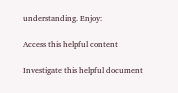understanding. Enjoy:

Access this helpful content

Investigate this helpful document